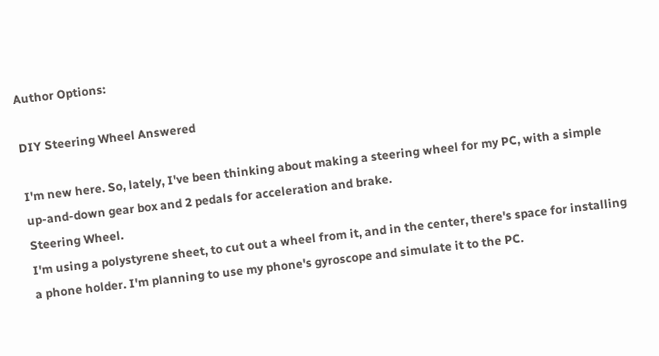Author Options:

DIY Steering Wheel Answered

I'm new here. So, lately, I've been thinking about making a steering wheel for my PC, with a simple up-and-down gear box and 2 pedals for acceleration and brake.
Steering Wheel.
I'm using a polystyrene sheet, to cut out a wheel from it, and in the center, there's space for installing a phone holder. I'm planning to use my phone's gyroscope and simulate it to the PC.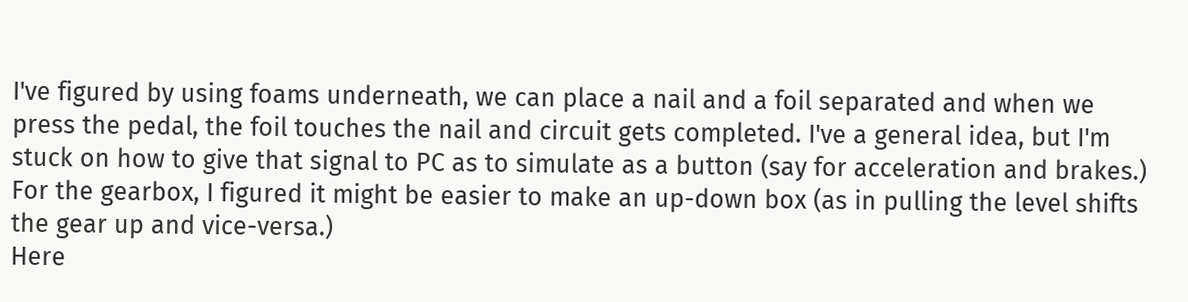I've figured by using foams underneath, we can place a nail and a foil separated and when we press the pedal, the foil touches the nail and circuit gets completed. I've a general idea, but I'm stuck on how to give that signal to PC as to simulate as a button (say for acceleration and brakes.)
For the gearbox, I figured it might be easier to make an up-down box (as in pulling the level shifts the gear up and vice-versa.)
Here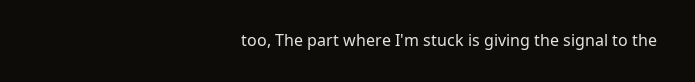too, The part where I'm stuck is giving the signal to the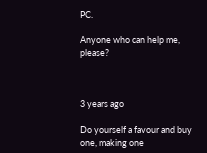PC.

Anyone who can help me, please?



3 years ago

Do yourself a favour and buy one, making one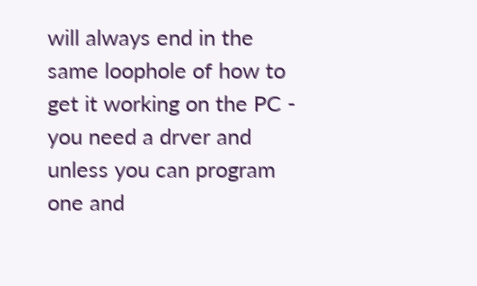will always end in the same loophole of how to get it working on the PC - you need a drver and unless you can program one and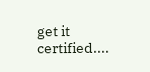get it certified....